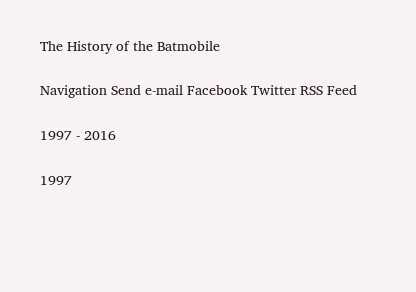The History of the Batmobile

Navigation Send e-mail Facebook Twitter RSS Feed

1997 - 2016

1997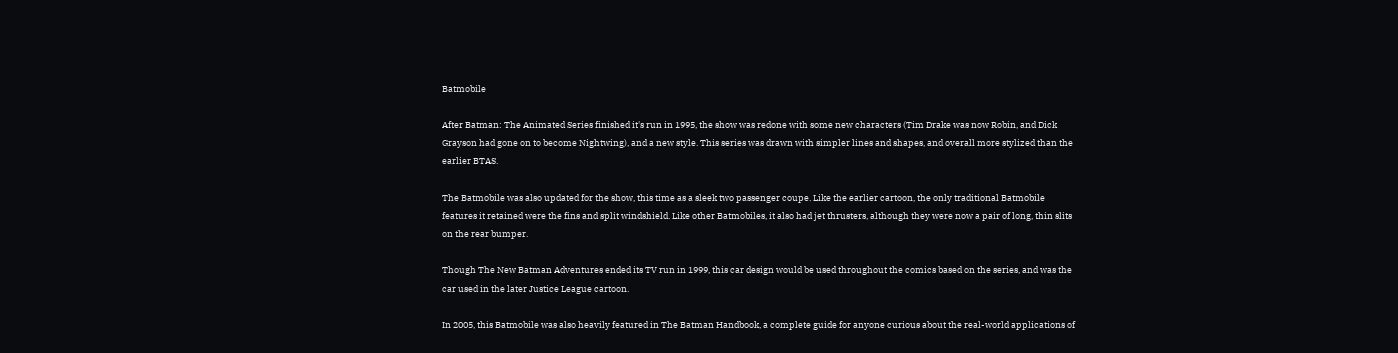Batmobile

After Batman: The Animated Series finished it's run in 1995, the show was redone with some new characters (Tim Drake was now Robin, and Dick Grayson had gone on to become Nightwing), and a new style. This series was drawn with simpler lines and shapes, and overall more stylized than the earlier BTAS.

The Batmobile was also updated for the show, this time as a sleek two passenger coupe. Like the earlier cartoon, the only traditional Batmobile features it retained were the fins and split windshield. Like other Batmobiles, it also had jet thrusters, although they were now a pair of long, thin slits on the rear bumper.

Though The New Batman Adventures ended its TV run in 1999, this car design would be used throughout the comics based on the series, and was the car used in the later Justice League cartoon.

In 2005, this Batmobile was also heavily featured in The Batman Handbook, a complete guide for anyone curious about the real-world applications of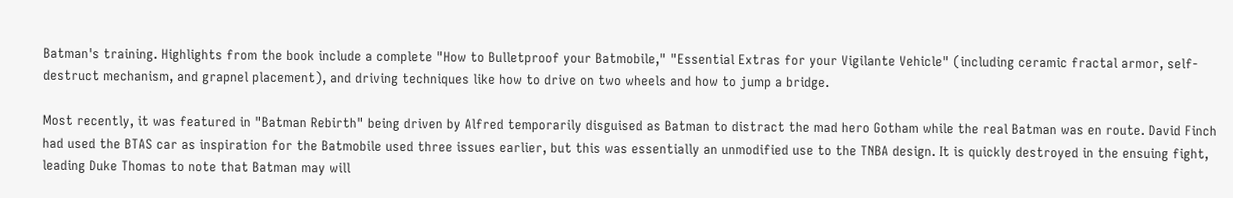Batman's training. Highlights from the book include a complete "How to Bulletproof your Batmobile," "Essential Extras for your Vigilante Vehicle" (including ceramic fractal armor, self-destruct mechanism, and grapnel placement), and driving techniques like how to drive on two wheels and how to jump a bridge.

Most recently, it was featured in "Batman Rebirth" being driven by Alfred temporarily disguised as Batman to distract the mad hero Gotham while the real Batman was en route. David Finch had used the BTAS car as inspiration for the Batmobile used three issues earlier, but this was essentially an unmodified use to the TNBA design. It is quickly destroyed in the ensuing fight, leading Duke Thomas to note that Batman may will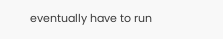eventually have to run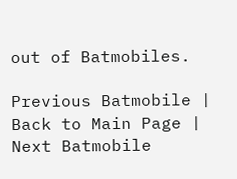out of Batmobiles.

Previous Batmobile | Back to Main Page | Next Batmobile